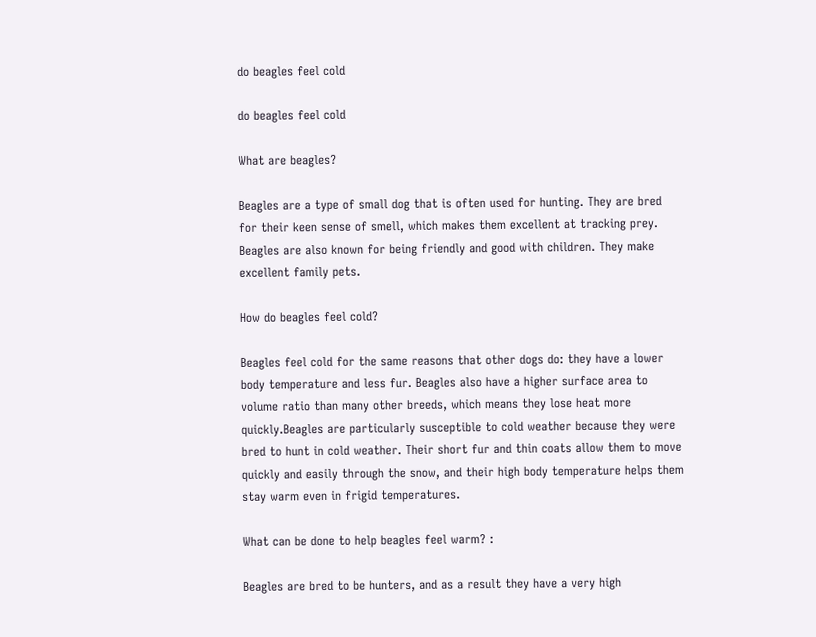do beagles feel cold

do beagles feel cold

What are beagles?

Beagles are a type of small dog that is often used for hunting. They are bred for their keen sense of smell, which makes them excellent at tracking prey. Beagles are also known for being friendly and good with children. They make excellent family pets.

How do beagles feel cold?

Beagles feel cold for the same reasons that other dogs do: they have a lower body temperature and less fur. Beagles also have a higher surface area to volume ratio than many other breeds, which means they lose heat more quickly.Beagles are particularly susceptible to cold weather because they were bred to hunt in cold weather. Their short fur and thin coats allow them to move quickly and easily through the snow, and their high body temperature helps them stay warm even in frigid temperatures.

What can be done to help beagles feel warm? :

Beagles are bred to be hunters, and as a result they have a very high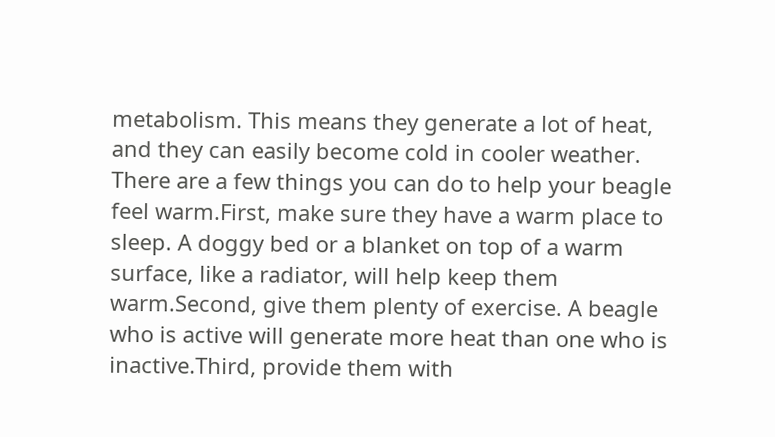metabolism. This means they generate a lot of heat, and they can easily become cold in cooler weather. There are a few things you can do to help your beagle feel warm.First, make sure they have a warm place to sleep. A doggy bed or a blanket on top of a warm surface, like a radiator, will help keep them warm.Second, give them plenty of exercise. A beagle who is active will generate more heat than one who is inactive.Third, provide them with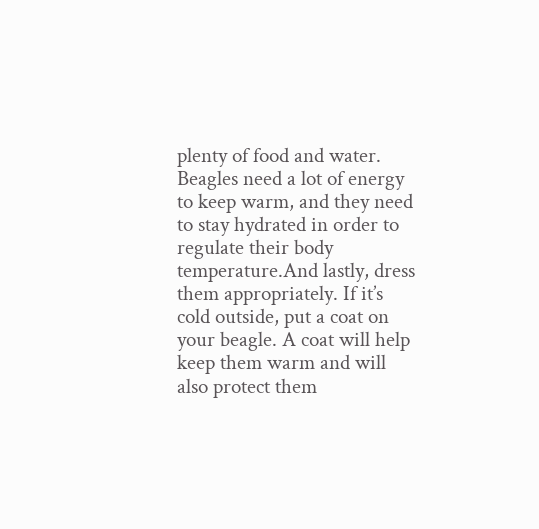plenty of food and water. Beagles need a lot of energy to keep warm, and they need to stay hydrated in order to regulate their body temperature.And lastly, dress them appropriately. If it’s cold outside, put a coat on your beagle. A coat will help keep them warm and will also protect them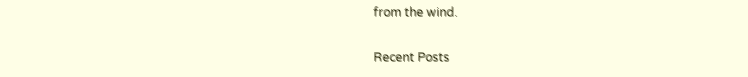from the wind.

Recent Posts